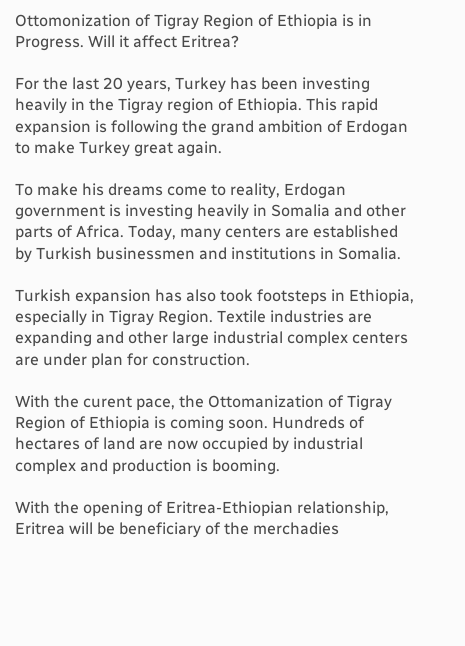Ottomonization of Tigray Region of Ethiopia is in Progress. Will it affect Eritrea?

For the last 20 years, Turkey has been investing heavily in the Tigray region of Ethiopia. This rapid expansion is following the grand ambition of Erdogan to make Turkey great again.

To make his dreams come to reality, Erdogan government is investing heavily in Somalia and other parts of Africa. Today, many centers are established by Turkish businessmen and institutions in Somalia.

Turkish expansion has also took footsteps in Ethiopia, especially in Tigray Region. Textile industries are expanding and other large industrial complex centers are under plan for construction.

With the curent pace, the Ottomanization of Tigray Region of Ethiopia is coming soon. Hundreds of hectares of land are now occupied by industrial complex and production is booming.

With the opening of Eritrea-Ethiopian relationship, Eritrea will be beneficiary of the merchadies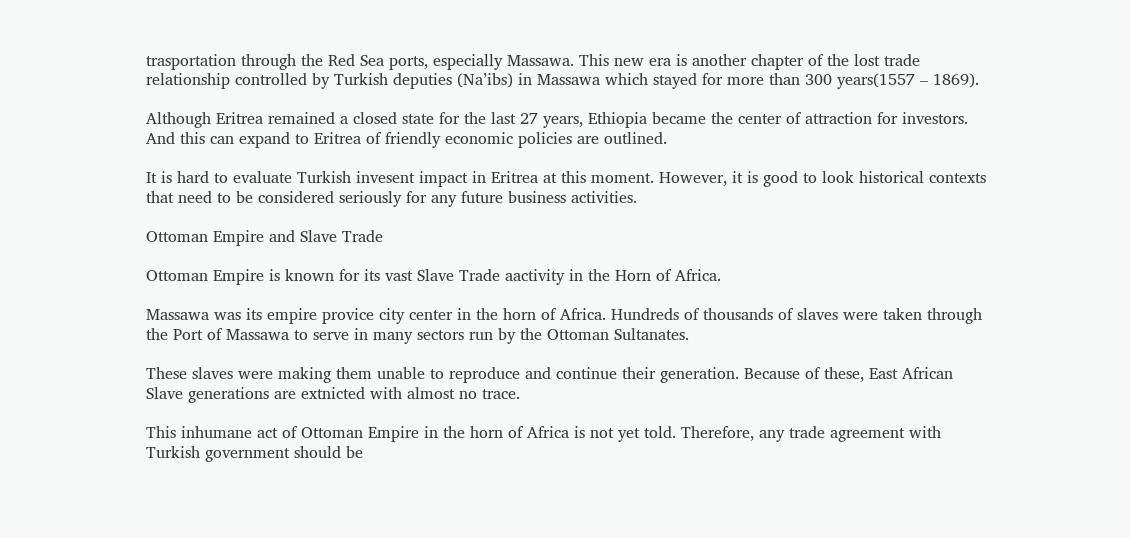trasportation through the Red Sea ports, especially Massawa. This new era is another chapter of the lost trade relationship controlled by Turkish deputies (Na’ibs) in Massawa which stayed for more than 300 years(1557 – 1869).

Although Eritrea remained a closed state for the last 27 years, Ethiopia became the center of attraction for investors. And this can expand to Eritrea of friendly economic policies are outlined.

It is hard to evaluate Turkish invesent impact in Eritrea at this moment. However, it is good to look historical contexts that need to be considered seriously for any future business activities.

Ottoman Empire and Slave Trade

Ottoman Empire is known for its vast Slave Trade aactivity in the Horn of Africa.

Massawa was its empire provice city center in the horn of Africa. Hundreds of thousands of slaves were taken through the Port of Massawa to serve in many sectors run by the Ottoman Sultanates.

These slaves were making them unable to reproduce and continue their generation. Because of these, East African Slave generations are extnicted with almost no trace.

This inhumane act of Ottoman Empire in the horn of Africa is not yet told. Therefore, any trade agreement with Turkish government should be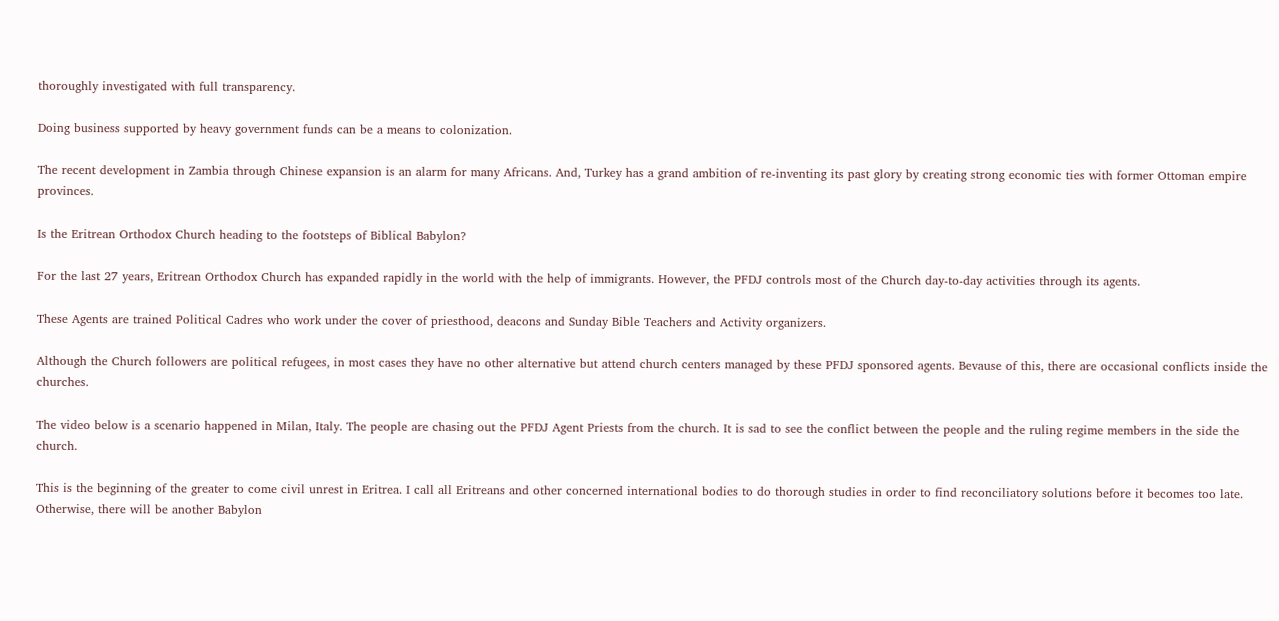thoroughly investigated with full transparency.

Doing business supported by heavy government funds can be a means to colonization.

The recent development in Zambia through Chinese expansion is an alarm for many Africans. And, Turkey has a grand ambition of re-inventing its past glory by creating strong economic ties with former Ottoman empire provinces.

Is the Eritrean Orthodox Church heading to the footsteps of Biblical Babylon?

For the last 27 years, Eritrean Orthodox Church has expanded rapidly in the world with the help of immigrants. However, the PFDJ controls most of the Church day-to-day activities through its agents.

These Agents are trained Political Cadres who work under the cover of priesthood, deacons and Sunday Bible Teachers and Activity organizers.

Although the Church followers are political refugees, in most cases they have no other alternative but attend church centers managed by these PFDJ sponsored agents. Bevause of this, there are occasional conflicts inside the churches.

The video below is a scenario happened in Milan, Italy. The people are chasing out the PFDJ Agent Priests from the church. It is sad to see the conflict between the people and the ruling regime members in the side the church.

This is the beginning of the greater to come civil unrest in Eritrea. I call all Eritreans and other concerned international bodies to do thorough studies in order to find reconciliatory solutions before it becomes too late. Otherwise, there will be another Babylon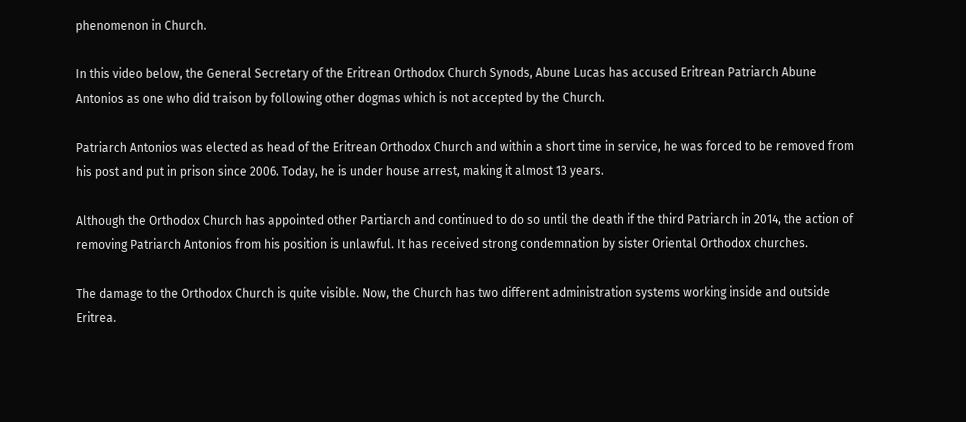phenomenon in Church.

In this video below, the General Secretary of the Eritrean Orthodox Church Synods, Abune Lucas has accused Eritrean Patriarch Abune Antonios as one who did traison by following other dogmas which is not accepted by the Church.

Patriarch Antonios was elected as head of the Eritrean Orthodox Church and within a short time in service, he was forced to be removed from his post and put in prison since 2006. Today, he is under house arrest, making it almost 13 years.

Although the Orthodox Church has appointed other Partiarch and continued to do so until the death if the third Patriarch in 2014, the action of removing Patriarch Antonios from his position is unlawful. It has received strong condemnation by sister Oriental Orthodox churches.

The damage to the Orthodox Church is quite visible. Now, the Church has two different administration systems working inside and outside Eritrea.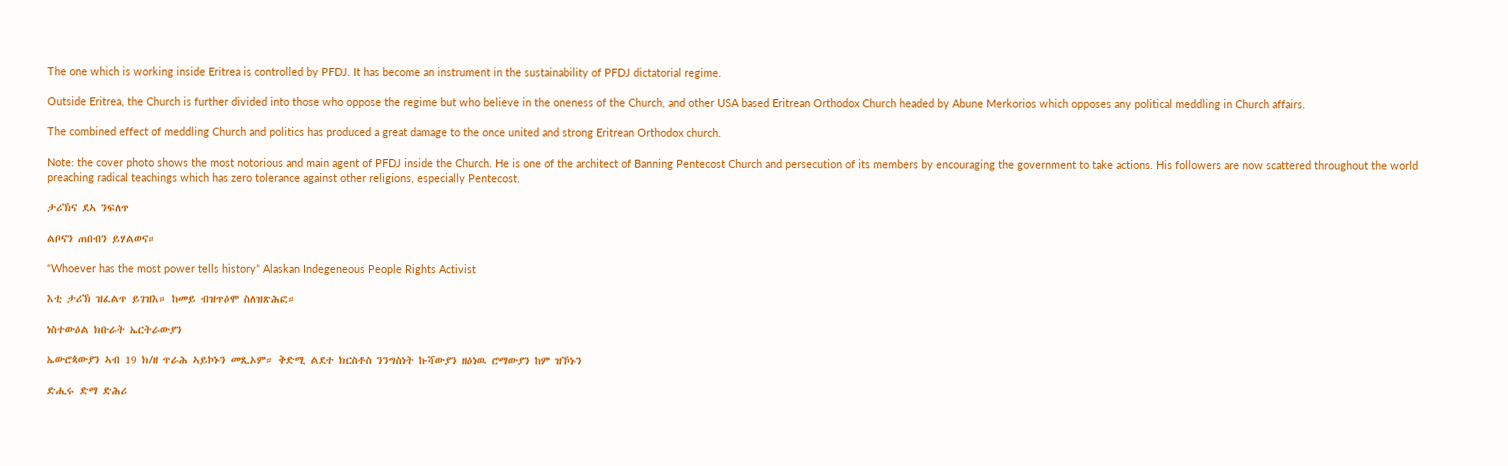The one which is working inside Eritrea is controlled by PFDJ. It has become an instrument in the sustainability of PFDJ dictatorial regime.

Outside Eritrea, the Church is further divided into those who oppose the regime but who believe in the oneness of the Church, and other USA based Eritrean Orthodox Church headed by Abune Merkorios which opposes any political meddling in Church affairs.

The combined effect of meddling Church and politics has produced a great damage to the once united and strong Eritrean Orthodox church.

Note: the cover photo shows the most notorious and main agent of PFDJ inside the Church. He is one of the architect of Banning Pentecost Church and persecution of its members by encouraging the government to take actions. His followers are now scattered throughout the world preaching radical teachings which has zero tolerance against other religions, especially Pentecost.

ታሪኽና ደኣ ንፍለጥ

ልቦናን ጠበብን ይሃልወና።

“Whoever has the most power tells history” Alaskan Indegeneous People Rights Activist

እቲ ታሪኽ ዝፈልጥ ይገዝእ። ከመይ ብዝጥዕሞ ስለዝጽሕፎ።

ነስተውዕል ክቡራት ኤርትራውያን

ኤውሮጳውያን ኣብ 19 ክ/ዘ ጥራሕ ኣይኮኑን መጺኦም። ቅድሚ ልደተ ክርስቶስ ንንግስነት ኩሻውያን ዘዕነዉ ሮማውያን ከም ዝኾኑን

ድሒሩ ድማ ድሕሪ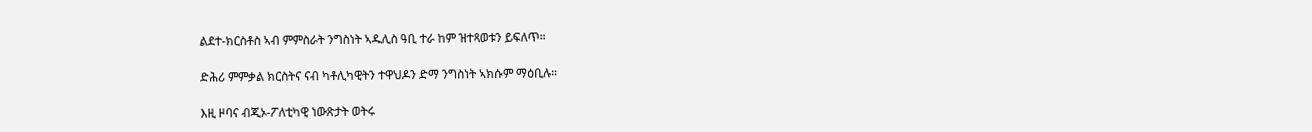ልደተ-ክርስቶስ ኣብ ምምስራት ንግስነት ኣዱሊስ ዓቢ ተራ ከም ዝተጻወቱን ይፍለጥ።

ድሕሪ ምምቃል ክርስትና ናብ ካቶሊካዊትን ተዋህዶን ድማ ንግስነት ኣክሱም ማዕቢሉ።

እዚ ዞባና ብጂኦ-ፖለቲካዊ ነውጽታት ወትሩ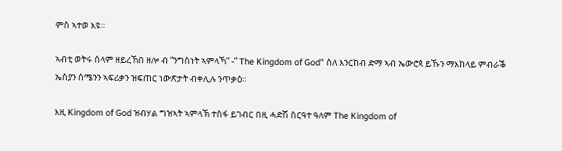ምስ ኣተወ እዩ።

ኣብቲ ወትሩ ሰላም ዘይረኸበ ዘሎ ብ “ንግስነት ኣምላኻ” -” The Kingdom of God” ስለ እንርከብ ድማ ኣብ ኤውሮጳ ይኹን ማእከላይ ምብራቕ ኤስያን ሰሜንን ኣፍሪቃን ዝፍጠር ነውጽታት ብቀሊሉ ንጥቃዕ።

እዚ Kingdom of God ዝብሃል ግዝኣት ኣምላኽ ተስፋ ይገብር በዚ ሓድሽ ስርዓተ ዓለም The Kingdom of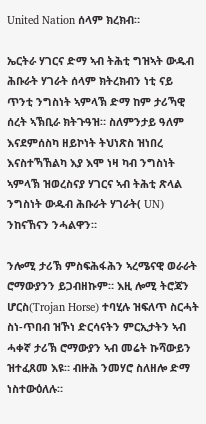United Nation ሰላም ክረክብ።

ኤርትራ ሃገርና ድማ ኣብ ትሕቲ ግዝኣት ውዱብ ሕቡራት ሃገራት ሰላም ክትረክብን ነቲ ናይ ጥንቲ ንግስነት ኣምላኽ ድማ ከም ታሪኻዊ ሰረት ኣኽቢራ ክትጉዓዝ። ስለምንታይ ዓለም እናደምሰስካ ዘይኮነት ትህነጽስ ዝነበረ እናስተኻኸልካ እያ እሞ ነዛ ካብ ንግስነት ኣምላኽ ዝወረስናያ ሃገርና ኣብ ትሕቲ ጽላል ንግስነት ውዱብ ሕቡራት ሃገራት( UN) ንከናኸናን ንሓልዋን።

ንሎሚ ታሪኽ ምስፍሕፋሕን ኣረሜናዊ ወራራት ሮማውያንን ይጋብዘኩም። እዚ ሎሚ ትሮጃን ሆርስ(Trojan Horse) ተባሂሉ ዝፍለጥ ስርሓት ስነ-ጥበብ ዝኾነ ድርሳናትን ምርኢታትን ኣብ ሓቀኛ ታሪኽ ሮማውያን ኣብ መሬት ኩሻውይን ዝተፈጸመ እዩ። ብዙሕ ንመሃሮ ስለዘሎ ድማ ነስተውዕለሉ።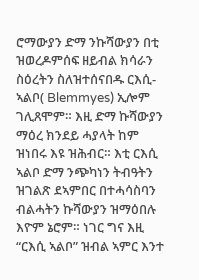ሮማውያን ድማ ንኩሻውያን በቲ ዝወረዶምሰፍ ዘይብል ክሳራን ስዕረትን ስለዝተሰናበዱ ርእሲ-ኣልቦ( Blemmyes) ኢሎም ገሊጸሞም። እዚ ድማ ኩሻውያን ማዕረ ክንደይ ሓያላት ከም ዝነበሩ እዩ ዝሕብር። እቲ ርእሲ ኣልቦ ድማ ንጭካነን ትብዓትን ዝገልጽ ደኣምበር በተሓሳስባን ብልሓትን ኩሻውያን ዝማዕበሉ እዮም ኔሮም። ነገር ግና እዚ “ርእሲ ኣልቦ” ዝብል ኣምር እንተ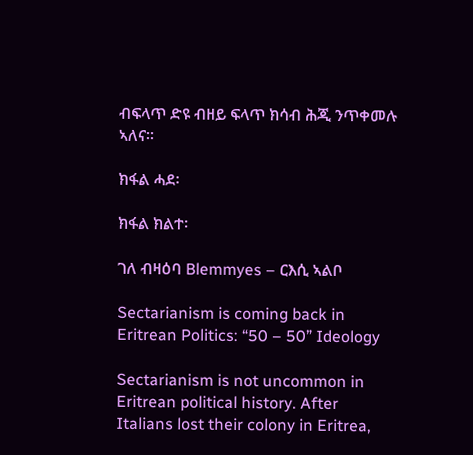ብፍላጥ ድዩ ብዘይ ፍላጥ ክሳብ ሕጂ ንጥቀመሉ ኣለና።

ክፋል ሓደ፡

ክፋል ክልተ፡

ገለ ብዛዕባ Blemmyes – ርእሲ ኣልቦ

Sectarianism is coming back in Eritrean Politics: “50 – 50” Ideology

Sectarianism is not uncommon in Eritrean political history. After Italians lost their colony in Eritrea,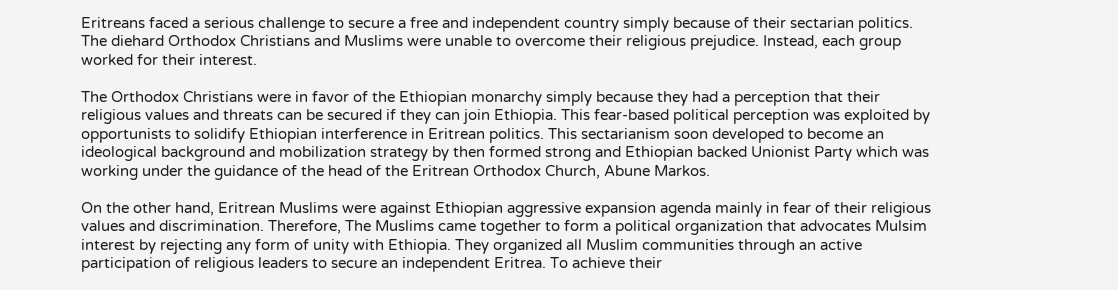Eritreans faced a serious challenge to secure a free and independent country simply because of their sectarian politics. The diehard Orthodox Christians and Muslims were unable to overcome their religious prejudice. Instead, each group worked for their interest.

The Orthodox Christians were in favor of the Ethiopian monarchy simply because they had a perception that their religious values and threats can be secured if they can join Ethiopia. This fear-based political perception was exploited by opportunists to solidify Ethiopian interference in Eritrean politics. This sectarianism soon developed to become an ideological background and mobilization strategy by then formed strong and Ethiopian backed Unionist Party which was working under the guidance of the head of the Eritrean Orthodox Church, Abune Markos.

On the other hand, Eritrean Muslims were against Ethiopian aggressive expansion agenda mainly in fear of their religious values and discrimination. Therefore, The Muslims came together to form a political organization that advocates Mulsim interest by rejecting any form of unity with Ethiopia. They organized all Muslim communities through an active participation of religious leaders to secure an independent Eritrea. To achieve their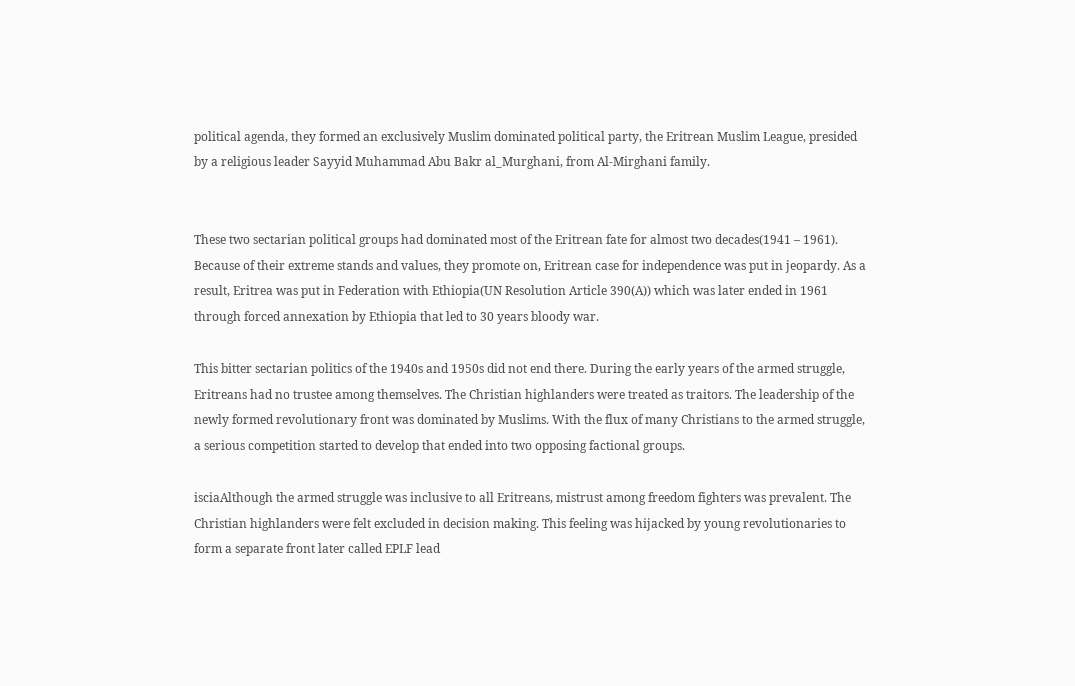political agenda, they formed an exclusively Muslim dominated political party, the Eritrean Muslim League, presided by a religious leader Sayyid Muhammad Abu Bakr al_Murghani, from Al-Mirghani family.


These two sectarian political groups had dominated most of the Eritrean fate for almost two decades(1941 – 1961). Because of their extreme stands and values, they promote on, Eritrean case for independence was put in jeopardy. As a result, Eritrea was put in Federation with Ethiopia(UN Resolution Article 390(A)) which was later ended in 1961 through forced annexation by Ethiopia that led to 30 years bloody war.

This bitter sectarian politics of the 1940s and 1950s did not end there. During the early years of the armed struggle, Eritreans had no trustee among themselves. The Christian highlanders were treated as traitors. The leadership of the newly formed revolutionary front was dominated by Muslims. With the flux of many Christians to the armed struggle, a serious competition started to develop that ended into two opposing factional groups.

isciaAlthough the armed struggle was inclusive to all Eritreans, mistrust among freedom fighters was prevalent. The Christian highlanders were felt excluded in decision making. This feeling was hijacked by young revolutionaries to form a separate front later called EPLF lead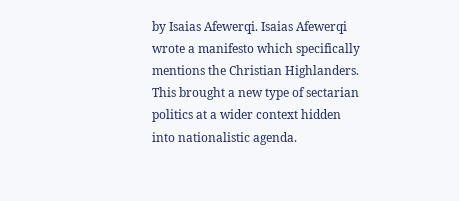by Isaias Afewerqi. Isaias Afewerqi wrote a manifesto which specifically mentions the Christian Highlanders. This brought a new type of sectarian politics at a wider context hidden into nationalistic agenda.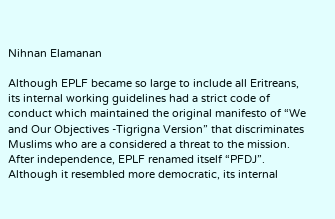Nihnan Elamanan

Although EPLF became so large to include all Eritreans, its internal working guidelines had a strict code of conduct which maintained the original manifesto of “We and Our Objectives -Tigrigna Version” that discriminates Muslims who are a considered a threat to the mission. After independence, EPLF renamed itself “PFDJ”. Although it resembled more democratic, its internal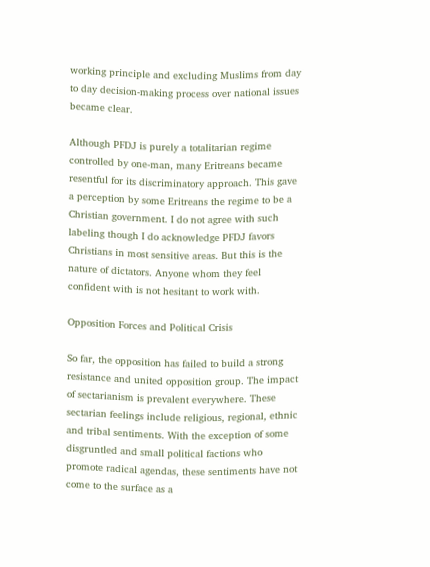working principle and excluding Muslims from day to day decision-making process over national issues became clear.

Although PFDJ is purely a totalitarian regime controlled by one-man, many Eritreans became resentful for its discriminatory approach. This gave a perception by some Eritreans the regime to be a Christian government. I do not agree with such labeling though I do acknowledge PFDJ favors Christians in most sensitive areas. But this is the nature of dictators. Anyone whom they feel confident with is not hesitant to work with.

Opposition Forces and Political Crisis

So far, the opposition has failed to build a strong resistance and united opposition group. The impact of sectarianism is prevalent everywhere. These sectarian feelings include religious, regional, ethnic and tribal sentiments. With the exception of some disgruntled and small political factions who promote radical agendas, these sentiments have not come to the surface as a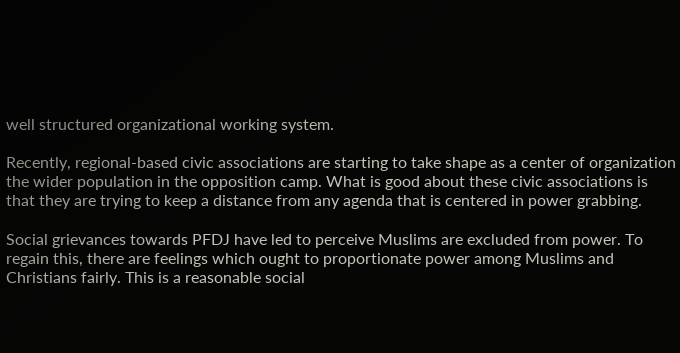well structured organizational working system.

Recently, regional-based civic associations are starting to take shape as a center of organization the wider population in the opposition camp. What is good about these civic associations is that they are trying to keep a distance from any agenda that is centered in power grabbing.

Social grievances towards PFDJ have led to perceive Muslims are excluded from power. To regain this, there are feelings which ought to proportionate power among Muslims and Christians fairly. This is a reasonable social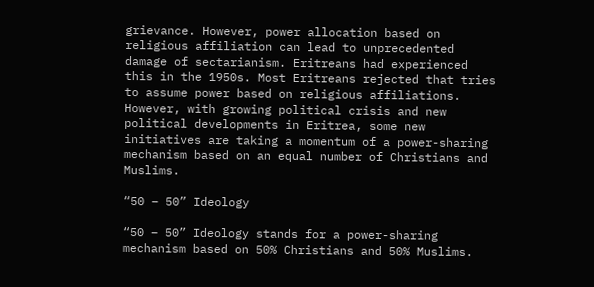grievance. However, power allocation based on religious affiliation can lead to unprecedented damage of sectarianism. Eritreans had experienced this in the 1950s. Most Eritreans rejected that tries to assume power based on religious affiliations. However, with growing political crisis and new political developments in Eritrea, some new initiatives are taking a momentum of a power-sharing mechanism based on an equal number of Christians and Muslims.

“50 – 50” Ideology

“50 – 50” Ideology stands for a power-sharing mechanism based on 50% Christians and 50% Muslims.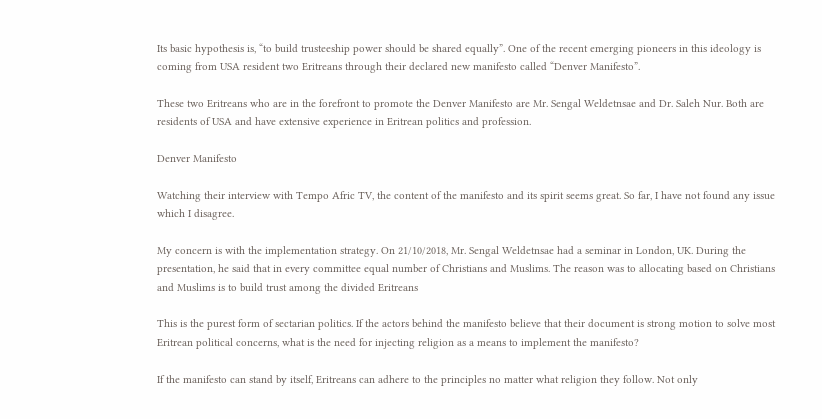Its basic hypothesis is, “to build trusteeship power should be shared equally”. One of the recent emerging pioneers in this ideology is coming from USA resident two Eritreans through their declared new manifesto called “Denver Manifesto”.

These two Eritreans who are in the forefront to promote the Denver Manifesto are Mr. Sengal Weldetnsae and Dr. Saleh Nur. Both are residents of USA and have extensive experience in Eritrean politics and profession.

Denver Manifesto

Watching their interview with Tempo Afric TV, the content of the manifesto and its spirit seems great. So far, I have not found any issue which I disagree.

My concern is with the implementation strategy. On 21/10/2018, Mr. Sengal Weldetnsae had a seminar in London, UK. During the presentation, he said that in every committee equal number of Christians and Muslims. The reason was to allocating based on Christians and Muslims is to build trust among the divided Eritreans

This is the purest form of sectarian politics. If the actors behind the manifesto believe that their document is strong motion to solve most Eritrean political concerns, what is the need for injecting religion as a means to implement the manifesto?

If the manifesto can stand by itself, Eritreans can adhere to the principles no matter what religion they follow. Not only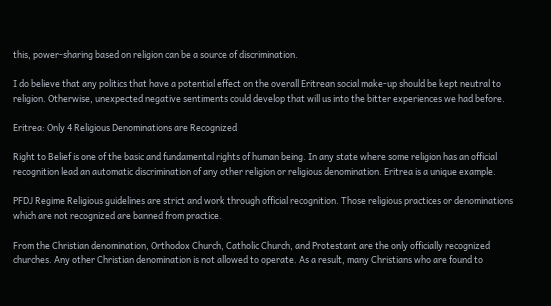this, power-sharing based on religion can be a source of discrimination.

I do believe that any politics that have a potential effect on the overall Eritrean social make-up should be kept neutral to religion. Otherwise, unexpected negative sentiments could develop that will us into the bitter experiences we had before.

Eritrea: Only 4 Religious Denominations are Recognized

Right to Belief is one of the basic and fundamental rights of human being. In any state where some religion has an official recognition lead an automatic discrimination of any other religion or religious denomination. Eritrea is a unique example.

PFDJ Regime Religious guidelines are strict and work through official recognition. Those religious practices or denominations which are not recognized are banned from practice.

From the Christian denomination, Orthodox Church, Catholic Church, and Protestant are the only officially recognized churches. Any other Christian denomination is not allowed to operate. As a result, many Christians who are found to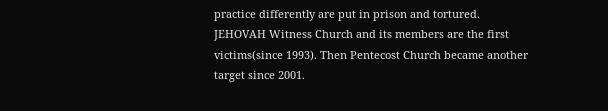practice differently are put in prison and tortured. JEHOVAH Witness Church and its members are the first victims(since 1993). Then Pentecost Church became another target since 2001.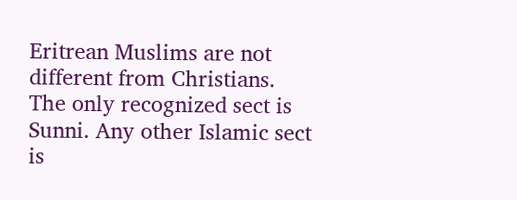Eritrean Muslims are not different from Christians. The only recognized sect is Sunni. Any other Islamic sect is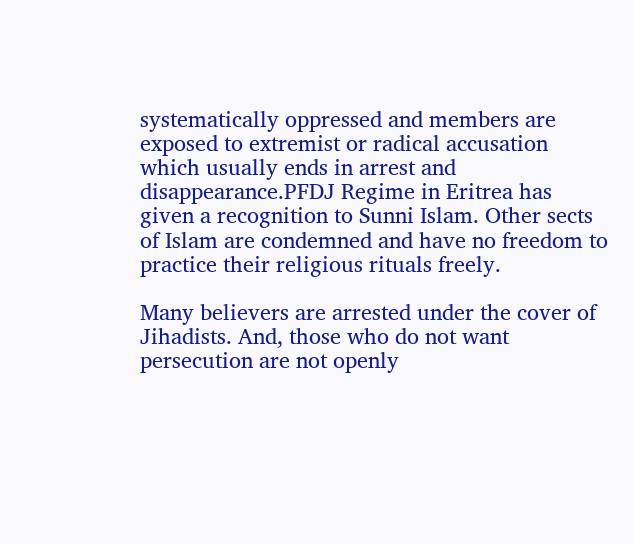systematically oppressed and members are exposed to extremist or radical accusation which usually ends in arrest and disappearance.PFDJ Regime in Eritrea has given a recognition to Sunni Islam. Other sects of Islam are condemned and have no freedom to practice their religious rituals freely.

Many believers are arrested under the cover of Jihadists. And, those who do not want persecution are not openly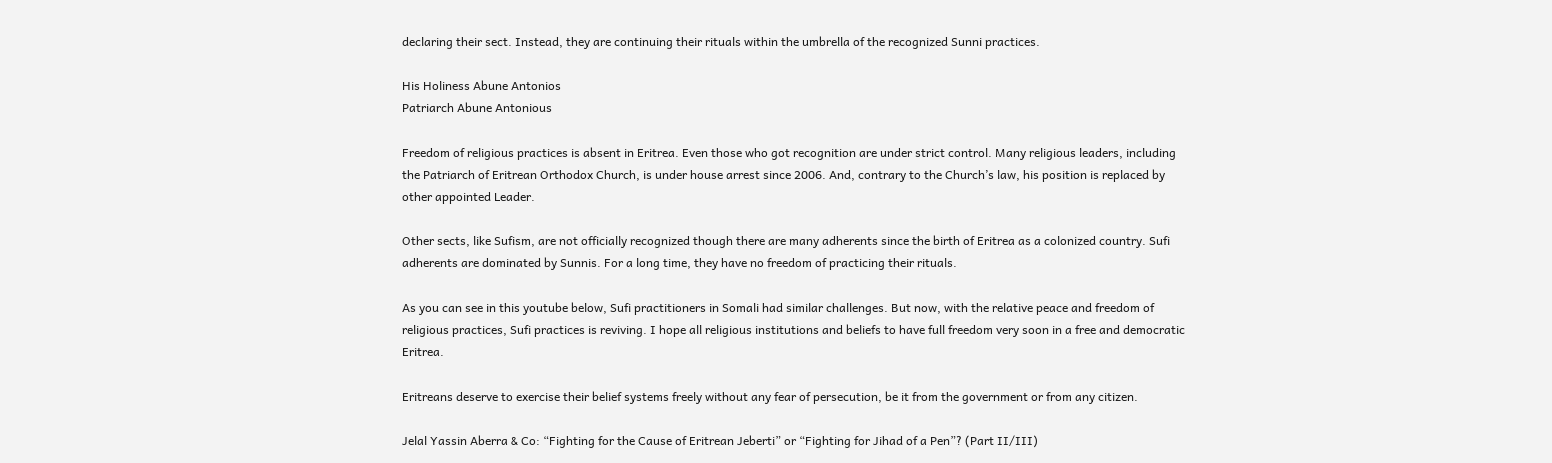declaring their sect. Instead, they are continuing their rituals within the umbrella of the recognized Sunni practices.

His Holiness Abune Antonios
Patriarch Abune Antonious

Freedom of religious practices is absent in Eritrea. Even those who got recognition are under strict control. Many religious leaders, including the Patriarch of Eritrean Orthodox Church, is under house arrest since 2006. And, contrary to the Church’s law, his position is replaced by other appointed Leader.

Other sects, like Sufism, are not officially recognized though there are many adherents since the birth of Eritrea as a colonized country. Sufi adherents are dominated by Sunnis. For a long time, they have no freedom of practicing their rituals.

As you can see in this youtube below, Sufi practitioners in Somali had similar challenges. But now, with the relative peace and freedom of religious practices, Sufi practices is reviving. I hope all religious institutions and beliefs to have full freedom very soon in a free and democratic Eritrea.

Eritreans deserve to exercise their belief systems freely without any fear of persecution, be it from the government or from any citizen.

Jelal Yassin Aberra & Co: “Fighting for the Cause of Eritrean Jeberti” or “Fighting for Jihad of a Pen”? (Part II/III)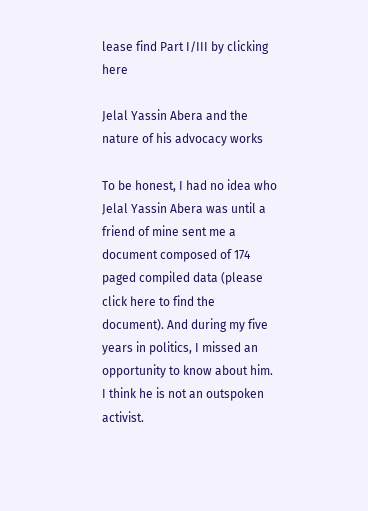lease find Part I/III by clicking here

Jelal Yassin Abera and the nature of his advocacy works

To be honest, I had no idea who Jelal Yassin Abera was until a friend of mine sent me a document composed of 174 paged compiled data (please click here to find the document). And during my five years in politics, I missed an opportunity to know about him. I think he is not an outspoken activist.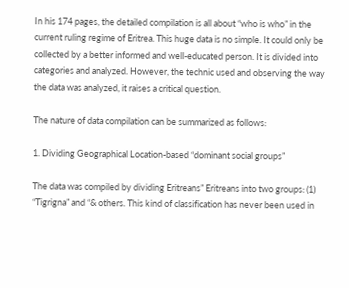In his 174 pages, the detailed compilation is all about “who is who” in the current ruling regime of Eritrea. This huge data is no simple. It could only be collected by a better informed and well-educated person. It is divided into categories and analyzed. However, the technic used and observing the way the data was analyzed, it raises a critical question.

The nature of data compilation can be summarized as follows:

1. Dividing Geographical Location-based “dominant social groups”

The data was compiled by dividing Eritreans” Eritreans into two groups: (1) “Tigrigna” and “& others. This kind of classification has never been used in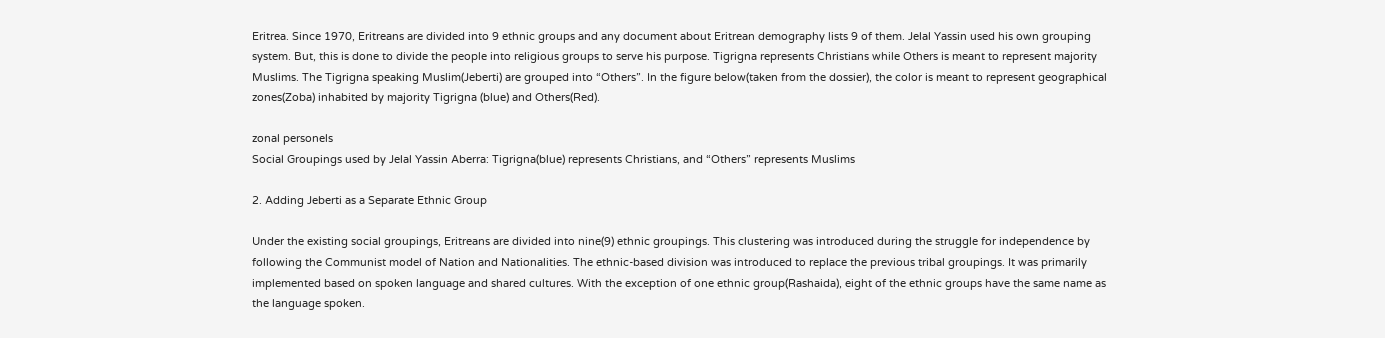Eritrea. Since 1970, Eritreans are divided into 9 ethnic groups and any document about Eritrean demography lists 9 of them. Jelal Yassin used his own grouping system. But, this is done to divide the people into religious groups to serve his purpose. Tigrigna represents Christians while Others is meant to represent majority Muslims. The Tigrigna speaking Muslim(Jeberti) are grouped into “Others”. In the figure below(taken from the dossier), the color is meant to represent geographical zones(Zoba) inhabited by majority Tigrigna (blue) and Others(Red).

zonal personels
Social Groupings used by Jelal Yassin Aberra: Tigrigna(blue) represents Christians, and “Others” represents Muslims

2. Adding Jeberti as a Separate Ethnic Group

Under the existing social groupings, Eritreans are divided into nine(9) ethnic groupings. This clustering was introduced during the struggle for independence by following the Communist model of Nation and Nationalities. The ethnic-based division was introduced to replace the previous tribal groupings. It was primarily implemented based on spoken language and shared cultures. With the exception of one ethnic group(Rashaida), eight of the ethnic groups have the same name as the language spoken.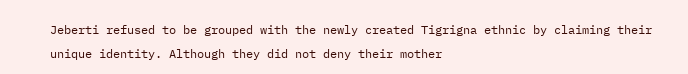Jeberti refused to be grouped with the newly created Tigrigna ethnic by claiming their unique identity. Although they did not deny their mother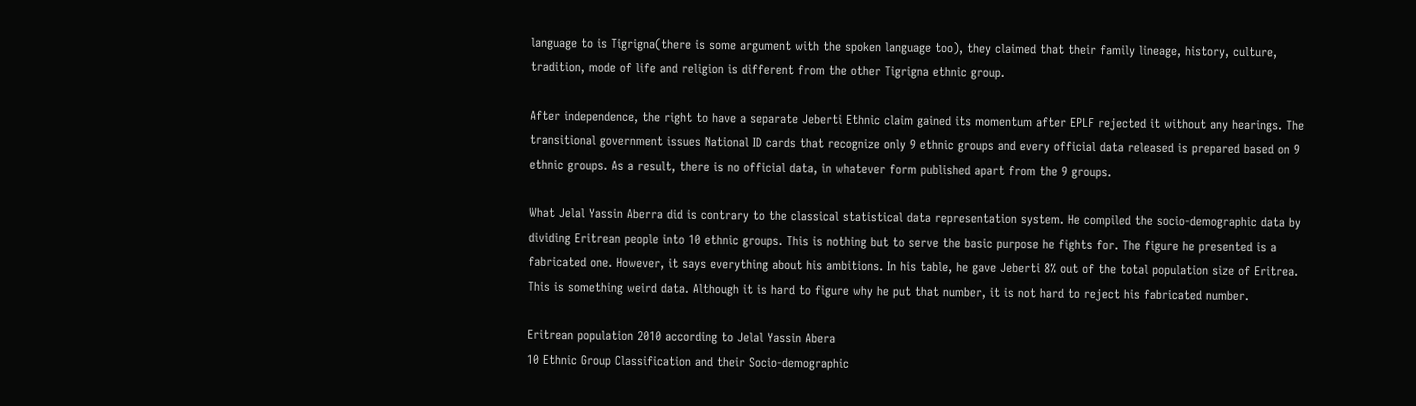language to is Tigrigna(there is some argument with the spoken language too), they claimed that their family lineage, history, culture, tradition, mode of life and religion is different from the other Tigrigna ethnic group.

After independence, the right to have a separate Jeberti Ethnic claim gained its momentum after EPLF rejected it without any hearings. The transitional government issues National ID cards that recognize only 9 ethnic groups and every official data released is prepared based on 9 ethnic groups. As a result, there is no official data, in whatever form published apart from the 9 groups.

What Jelal Yassin Aberra did is contrary to the classical statistical data representation system. He compiled the socio-demographic data by dividing Eritrean people into 10 ethnic groups. This is nothing but to serve the basic purpose he fights for. The figure he presented is a fabricated one. However, it says everything about his ambitions. In his table, he gave Jeberti 8% out of the total population size of Eritrea. This is something weird data. Although it is hard to figure why he put that number, it is not hard to reject his fabricated number.

Eritrean population 2010 according to Jelal Yassin Abera
10 Ethnic Group Classification and their Socio-demographic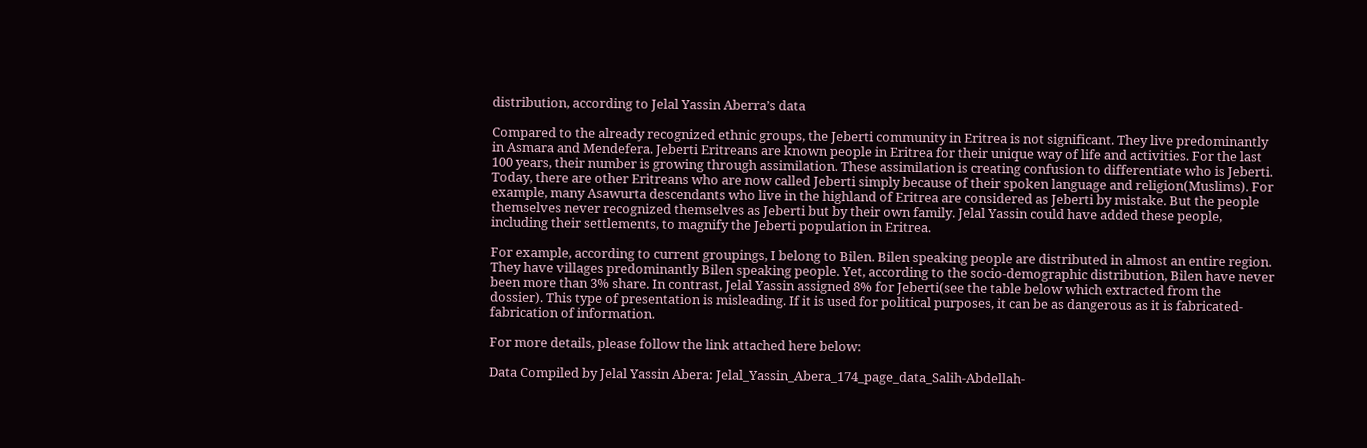distribution, according to Jelal Yassin Aberra’s data

Compared to the already recognized ethnic groups, the Jeberti community in Eritrea is not significant. They live predominantly in Asmara and Mendefera. Jeberti Eritreans are known people in Eritrea for their unique way of life and activities. For the last 100 years, their number is growing through assimilation. These assimilation is creating confusion to differentiate who is Jeberti. Today, there are other Eritreans who are now called Jeberti simply because of their spoken language and religion(Muslims). For example, many Asawurta descendants who live in the highland of Eritrea are considered as Jeberti by mistake. But the people themselves never recognized themselves as Jeberti but by their own family. Jelal Yassin could have added these people, including their settlements, to magnify the Jeberti population in Eritrea.

For example, according to current groupings, I belong to Bilen. Bilen speaking people are distributed in almost an entire region. They have villages predominantly Bilen speaking people. Yet, according to the socio-demographic distribution, Bilen have never been more than 3% share. In contrast, Jelal Yassin assigned 8% for Jeberti(see the table below which extracted from the dossier). This type of presentation is misleading. If it is used for political purposes, it can be as dangerous as it is fabricated- fabrication of information.

For more details, please follow the link attached here below:

Data Compiled by Jelal Yassin Abera: Jelal_Yassin_Abera_174_page_data_Salih-Abdellah-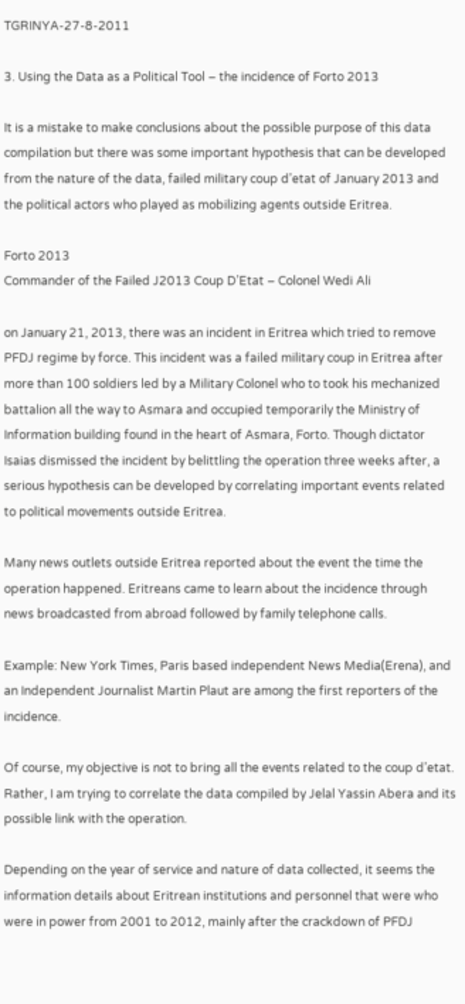TGRINYA-27-8-2011

3. Using the Data as a Political Tool – the incidence of Forto 2013

It is a mistake to make conclusions about the possible purpose of this data compilation but there was some important hypothesis that can be developed from the nature of the data, failed military coup d’etat of January 2013 and the political actors who played as mobilizing agents outside Eritrea.

Forto 2013
Commander of the Failed J2013 Coup D’Etat – Colonel Wedi Ali

on January 21, 2013, there was an incident in Eritrea which tried to remove PFDJ regime by force. This incident was a failed military coup in Eritrea after more than 100 soldiers led by a Military Colonel who to took his mechanized battalion all the way to Asmara and occupied temporarily the Ministry of Information building found in the heart of Asmara, Forto. Though dictator Isaias dismissed the incident by belittling the operation three weeks after, a serious hypothesis can be developed by correlating important events related to political movements outside Eritrea.

Many news outlets outside Eritrea reported about the event the time the operation happened. Eritreans came to learn about the incidence through news broadcasted from abroad followed by family telephone calls.

Example: New York Times, Paris based independent News Media(Erena), and an Independent Journalist Martin Plaut are among the first reporters of the incidence.

Of course, my objective is not to bring all the events related to the coup d’etat. Rather, I am trying to correlate the data compiled by Jelal Yassin Abera and its possible link with the operation.

Depending on the year of service and nature of data collected, it seems the information details about Eritrean institutions and personnel that were who were in power from 2001 to 2012, mainly after the crackdown of PFDJ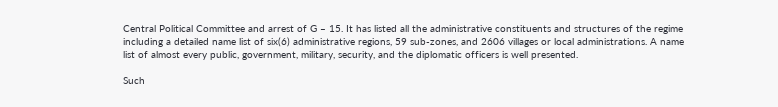Central Political Committee and arrest of G – 15. It has listed all the administrative constituents and structures of the regime including a detailed name list of six(6) administrative regions, 59 sub-zones, and 2606 villages or local administrations. A name list of almost every public, government, military, security, and the diplomatic officers is well presented.

Such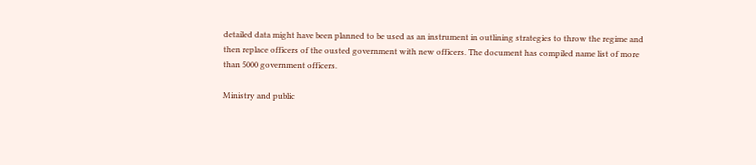detailed data might have been planned to be used as an instrument in outlining strategies to throw the regime and then replace officers of the ousted government with new officers. The document has compiled name list of more than 5000 government officers.

Ministry and public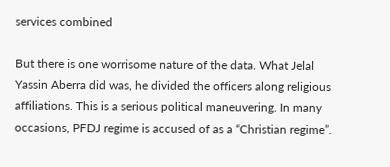services combined

But there is one worrisome nature of the data. What Jelal Yassin Aberra did was, he divided the officers along religious affiliations. This is a serious political maneuvering. In many occasions, PFDJ regime is accused of as a “Christian regime”.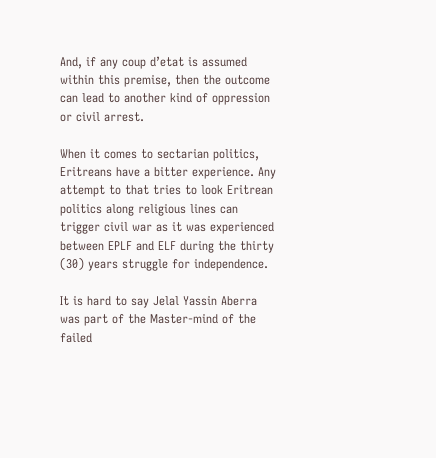And, if any coup d’etat is assumed within this premise, then the outcome can lead to another kind of oppression or civil arrest.

When it comes to sectarian politics, Eritreans have a bitter experience. Any attempt to that tries to look Eritrean politics along religious lines can trigger civil war as it was experienced between EPLF and ELF during the thirty (30) years struggle for independence.

It is hard to say Jelal Yassin Aberra was part of the Master-mind of the failed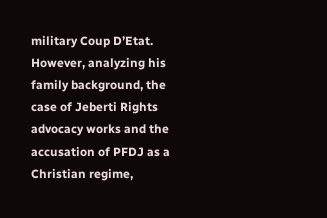military Coup D’Etat. However, analyzing his family background, the case of Jeberti Rights advocacy works and the accusation of PFDJ as a Christian regime,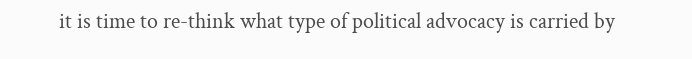it is time to re-think what type of political advocacy is carried by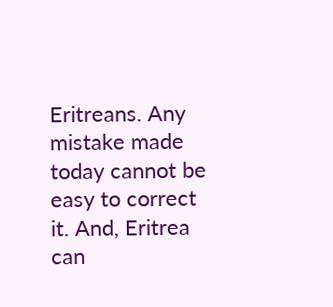Eritreans. Any mistake made today cannot be easy to correct it. And, Eritrea can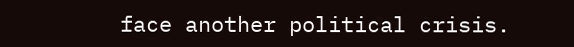face another political crisis.